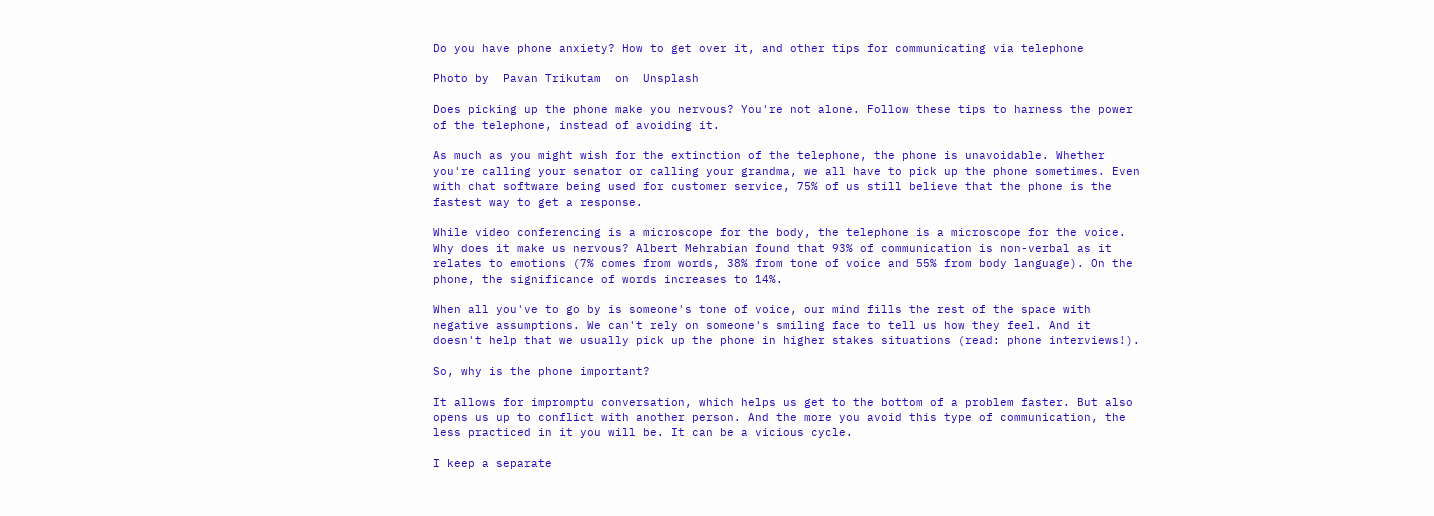Do you have phone anxiety? How to get over it, and other tips for communicating via telephone

Photo by  Pavan Trikutam  on  Unsplash

Does picking up the phone make you nervous? You're not alone. Follow these tips to harness the power of the telephone, instead of avoiding it.

As much as you might wish for the extinction of the telephone, the phone is unavoidable. Whether you're calling your senator or calling your grandma, we all have to pick up the phone sometimes. Even with chat software being used for customer service, 75% of us still believe that the phone is the fastest way to get a response.

While video conferencing is a microscope for the body, the telephone is a microscope for the voice. Why does it make us nervous? Albert Mehrabian found that 93% of communication is non-verbal as it relates to emotions (7% comes from words, 38% from tone of voice and 55% from body language). On the phone, the significance of words increases to 14%.

When all you've to go by is someone's tone of voice, our mind fills the rest of the space with negative assumptions. We can't rely on someone's smiling face to tell us how they feel. And it doesn't help that we usually pick up the phone in higher stakes situations (read: phone interviews!).

So, why is the phone important?

It allows for impromptu conversation, which helps us get to the bottom of a problem faster. But also opens us up to conflict with another person. And the more you avoid this type of communication, the less practiced in it you will be. It can be a vicious cycle.

I keep a separate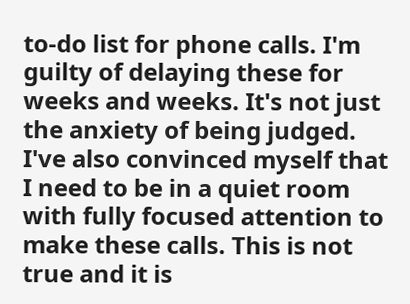to-do list for phone calls. I'm guilty of delaying these for weeks and weeks. It's not just the anxiety of being judged. I've also convinced myself that I need to be in a quiet room with fully focused attention to make these calls. This is not true and it is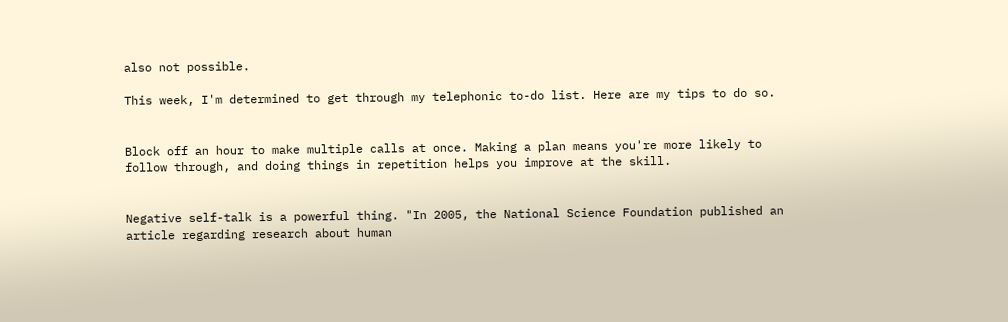also not possible.

This week, I'm determined to get through my telephonic to-do list. Here are my tips to do so.


Block off an hour to make multiple calls at once. Making a plan means you're more likely to follow through, and doing things in repetition helps you improve at the skill.


Negative self-talk is a powerful thing. "In 2005, the National Science Foundation published an article regarding research about human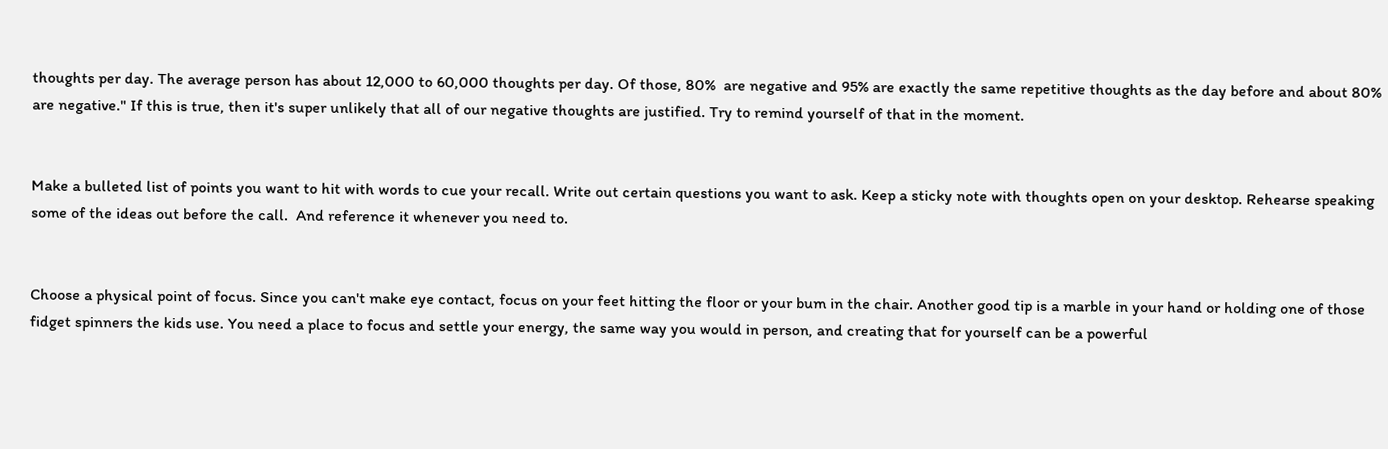thoughts per day. The average person has about 12,000 to 60,000 thoughts per day. Of those, 80%  are negative and 95% are exactly the same repetitive thoughts as the day before and about 80% are negative." If this is true, then it's super unlikely that all of our negative thoughts are justified. Try to remind yourself of that in the moment.


Make a bulleted list of points you want to hit with words to cue your recall. Write out certain questions you want to ask. Keep a sticky note with thoughts open on your desktop. Rehearse speaking some of the ideas out before the call.  And reference it whenever you need to.


Choose a physical point of focus. Since you can't make eye contact, focus on your feet hitting the floor or your bum in the chair. Another good tip is a marble in your hand or holding one of those fidget spinners the kids use. You need a place to focus and settle your energy, the same way you would in person, and creating that for yourself can be a powerful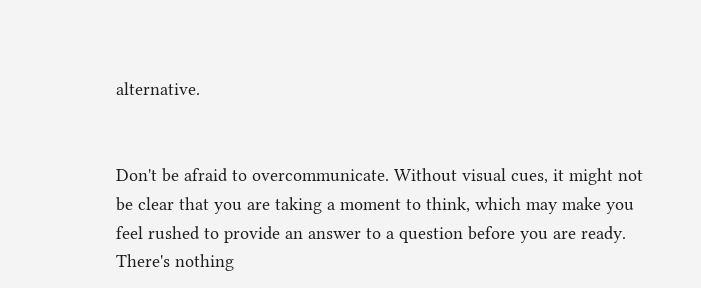alternative.


Don't be afraid to overcommunicate. Without visual cues, it might not be clear that you are taking a moment to think, which may make you feel rushed to provide an answer to a question before you are ready. There's nothing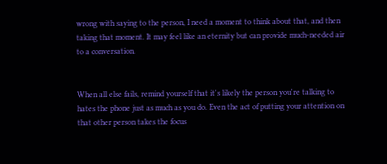wrong with saying to the person, I need a moment to think about that, and then taking that moment. It may feel like an eternity but can provide much-needed air to a conversation.


When all else fails, remind yourself that it's likely the person you're talking to hates the phone just as much as you do. Even the act of putting your attention on that other person takes the focus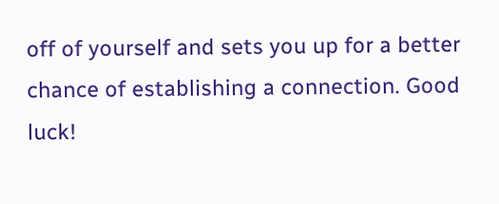off of yourself and sets you up for a better chance of establishing a connection. Good luck!